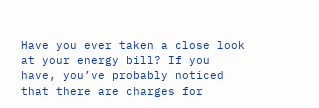Have you ever taken a close look at your energy bill? If you have, you’ve probably noticed that there are charges for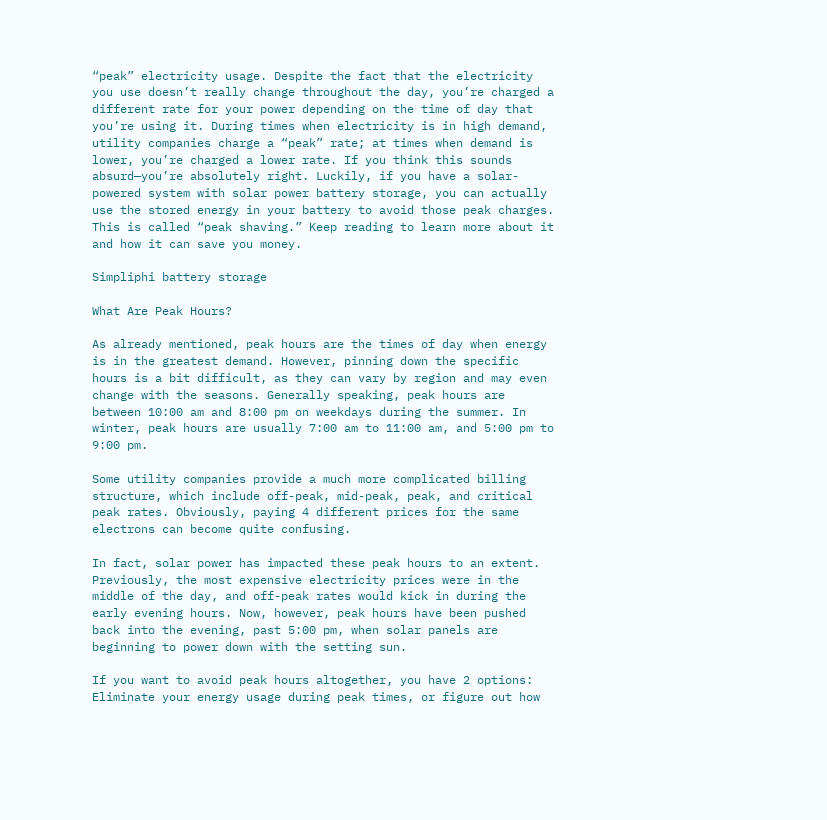“peak” electricity usage. Despite the fact that the electricity you use doesn’t really change throughout the day, you’re charged a different rate for your power depending on the time of day that you’re using it. During times when electricity is in high demand, utility companies charge a “peak” rate; at times when demand is lower, you’re charged a lower rate. If you think this sounds absurd—you’re absolutely right. Luckily, if you have a solar-powered system with solar power battery storage, you can actually use the stored energy in your battery to avoid those peak charges. This is called “peak shaving.” Keep reading to learn more about it and how it can save you money.

Simpliphi battery storage

What Are Peak Hours?

As already mentioned, peak hours are the times of day when energy is in the greatest demand. However, pinning down the specific hours is a bit difficult, as they can vary by region and may even change with the seasons. Generally speaking, peak hours are between 10:00 am and 8:00 pm on weekdays during the summer. In winter, peak hours are usually 7:00 am to 11:00 am, and 5:00 pm to 9:00 pm.

Some utility companies provide a much more complicated billing structure, which include off-peak, mid-peak, peak, and critical peak rates. Obviously, paying 4 different prices for the same electrons can become quite confusing.

In fact, solar power has impacted these peak hours to an extent. Previously, the most expensive electricity prices were in the middle of the day, and off-peak rates would kick in during the early evening hours. Now, however, peak hours have been pushed back into the evening, past 5:00 pm, when solar panels are beginning to power down with the setting sun.

If you want to avoid peak hours altogether, you have 2 options: Eliminate your energy usage during peak times, or figure out how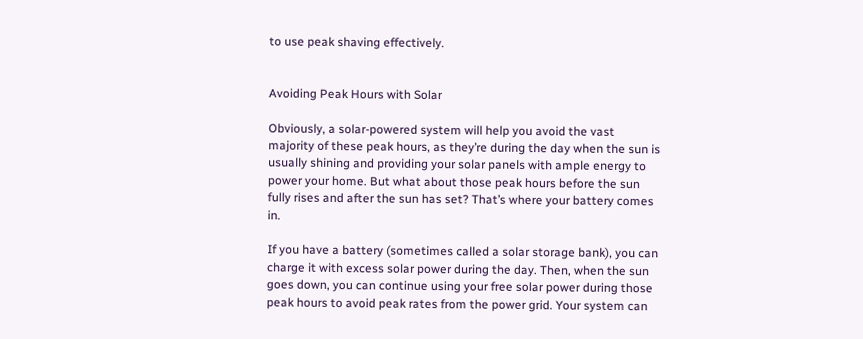to use peak shaving effectively.


Avoiding Peak Hours with Solar

Obviously, a solar-powered system will help you avoid the vast majority of these peak hours, as they’re during the day when the sun is usually shining and providing your solar panels with ample energy to power your home. But what about those peak hours before the sun fully rises and after the sun has set? That’s where your battery comes in.

If you have a battery (sometimes called a solar storage bank), you can charge it with excess solar power during the day. Then, when the sun goes down, you can continue using your free solar power during those peak hours to avoid peak rates from the power grid. Your system can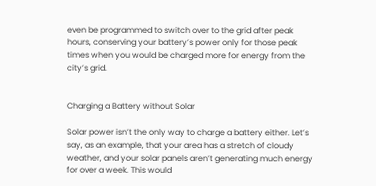even be programmed to switch over to the grid after peak hours, conserving your battery’s power only for those peak times when you would be charged more for energy from the city’s grid.


Charging a Battery without Solar

Solar power isn’t the only way to charge a battery either. Let’s say, as an example, that your area has a stretch of cloudy weather, and your solar panels aren’t generating much energy for over a week. This would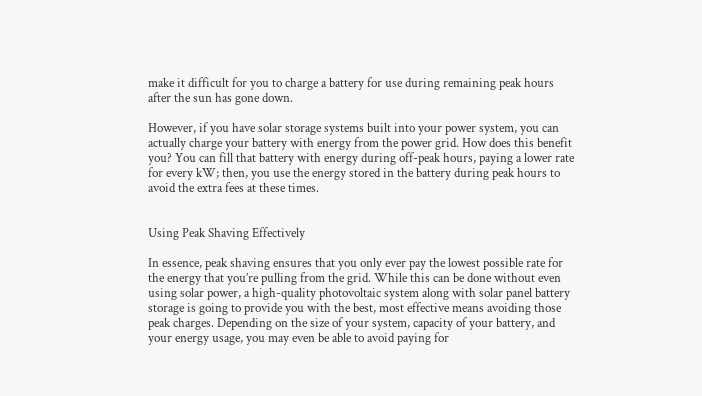make it difficult for you to charge a battery for use during remaining peak hours after the sun has gone down.

However, if you have solar storage systems built into your power system, you can actually charge your battery with energy from the power grid. How does this benefit you? You can fill that battery with energy during off-peak hours, paying a lower rate for every kW; then, you use the energy stored in the battery during peak hours to avoid the extra fees at these times.


Using Peak Shaving Effectively

In essence, peak shaving ensures that you only ever pay the lowest possible rate for the energy that you’re pulling from the grid. While this can be done without even using solar power, a high-quality photovoltaic system along with solar panel battery storage is going to provide you with the best, most effective means avoiding those peak charges. Depending on the size of your system, capacity of your battery, and your energy usage, you may even be able to avoid paying for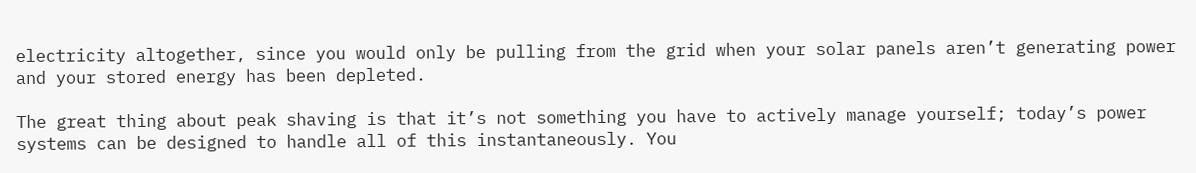electricity altogether, since you would only be pulling from the grid when your solar panels aren’t generating power and your stored energy has been depleted.

The great thing about peak shaving is that it’s not something you have to actively manage yourself; today’s power systems can be designed to handle all of this instantaneously. You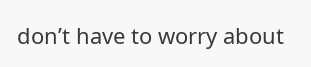don’t have to worry about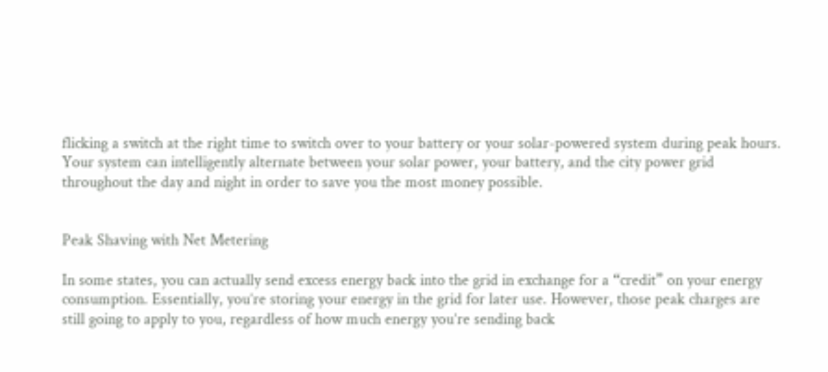flicking a switch at the right time to switch over to your battery or your solar-powered system during peak hours. Your system can intelligently alternate between your solar power, your battery, and the city power grid throughout the day and night in order to save you the most money possible.


Peak Shaving with Net Metering

In some states, you can actually send excess energy back into the grid in exchange for a “credit” on your energy consumption. Essentially, you’re storing your energy in the grid for later use. However, those peak charges are still going to apply to you, regardless of how much energy you’re sending back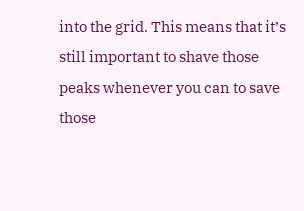into the grid. This means that it’s still important to shave those peaks whenever you can to save those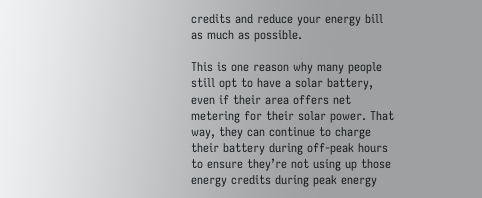credits and reduce your energy bill as much as possible.

This is one reason why many people still opt to have a solar battery, even if their area offers net metering for their solar power. That way, they can continue to charge their battery during off-peak hours to ensure they’re not using up those energy credits during peak energy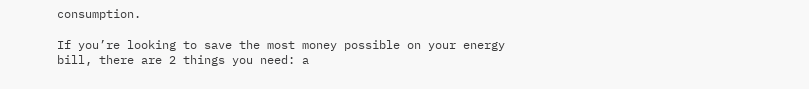consumption.

If you’re looking to save the most money possible on your energy bill, there are 2 things you need: a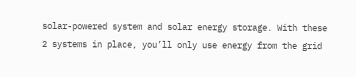solar-powered system and solar energy storage. With these 2 systems in place, you’ll only use energy from the grid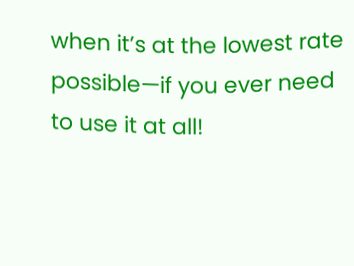when it’s at the lowest rate possible—if you ever need to use it at all!